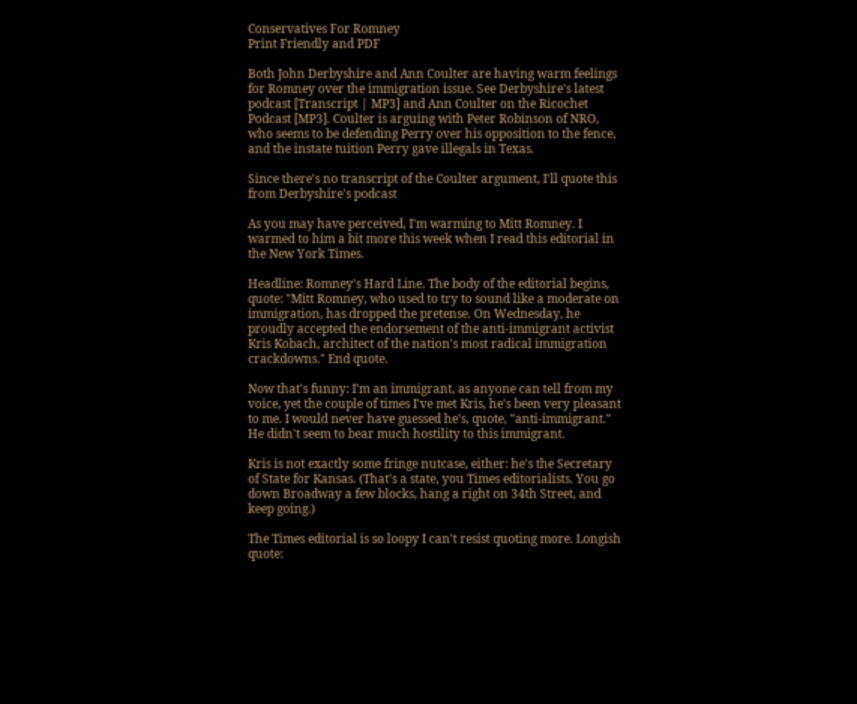Conservatives For Romney
Print Friendly and PDF

Both John Derbyshire and Ann Coulter are having warm feelings for Romney over the immigration issue. See Derbyshire's latest podcast [Transcript | MP3] and Ann Coulter on the Ricochet Podcast [MP3]. Coulter is arguing with Peter Robinson of NRO, who seems to be defending Perry over his opposition to the fence, and the instate tuition Perry gave illegals in Texas.

Since there's no transcript of the Coulter argument, I'll quote this from Derbyshire's podcast

As you may have perceived, I'm warming to Mitt Romney. I warmed to him a bit more this week when I read this editorial in the New York Times.

Headline: Romney's Hard Line. The body of the editorial begins, quote: "Mitt Romney, who used to try to sound like a moderate on immigration, has dropped the pretense. On Wednesday, he proudly accepted the endorsement of the anti-immigrant activist Kris Kobach, architect of the nation's most radical immigration crackdowns." End quote.

Now that's funny: I'm an immigrant, as anyone can tell from my voice, yet the couple of times I've met Kris, he's been very pleasant to me. I would never have guessed he's, quote, "anti-immigrant." He didn't seem to bear much hostility to this immigrant.

Kris is not exactly some fringe nutcase, either: he's the Secretary of State for Kansas. (That's a state, you Times editorialists. You go down Broadway a few blocks, hang a right on 34th Street, and keep going.)

The Times editorial is so loopy I can't resist quoting more. Longish quote: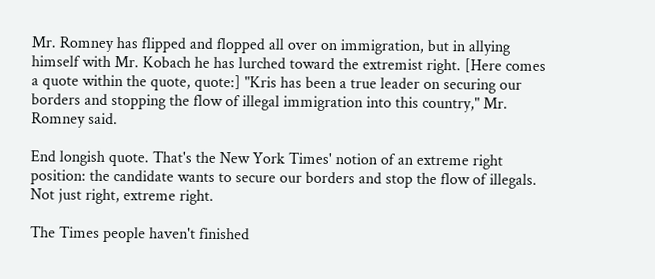Mr. Romney has flipped and flopped all over on immigration, but in allying himself with Mr. Kobach he has lurched toward the extremist right. [Here comes a quote within the quote, quote:] "Kris has been a true leader on securing our borders and stopping the flow of illegal immigration into this country," Mr. Romney said.

End longish quote. That's the New York Times' notion of an extreme right position: the candidate wants to secure our borders and stop the flow of illegals. Not just right, extreme right.

The Times people haven't finished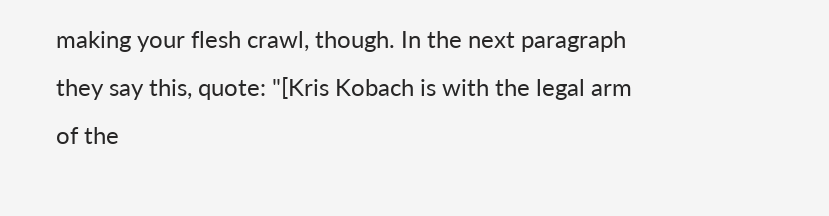making your flesh crawl, though. In the next paragraph they say this, quote: "[Kris Kobach is with the legal arm of the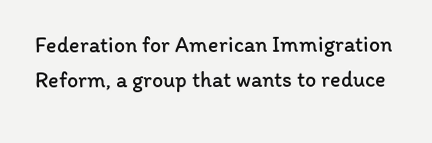Federation for American Immigration Reform, a group that wants to reduce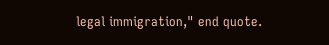legal immigration," end quote.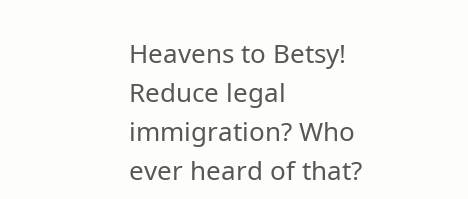Heavens to Betsy! Reduce legal immigration? Who ever heard of that?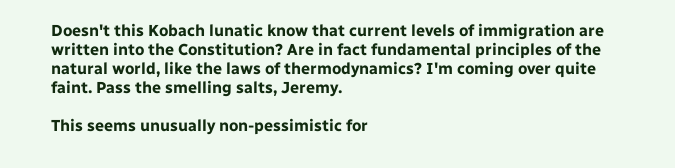Doesn't this Kobach lunatic know that current levels of immigration are written into the Constitution? Are in fact fundamental principles of the natural world, like the laws of thermodynamics? I'm coming over quite faint. Pass the smelling salts, Jeremy.

This seems unusually non-pessimistic for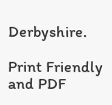Derbyshire.

Print Friendly and PDF